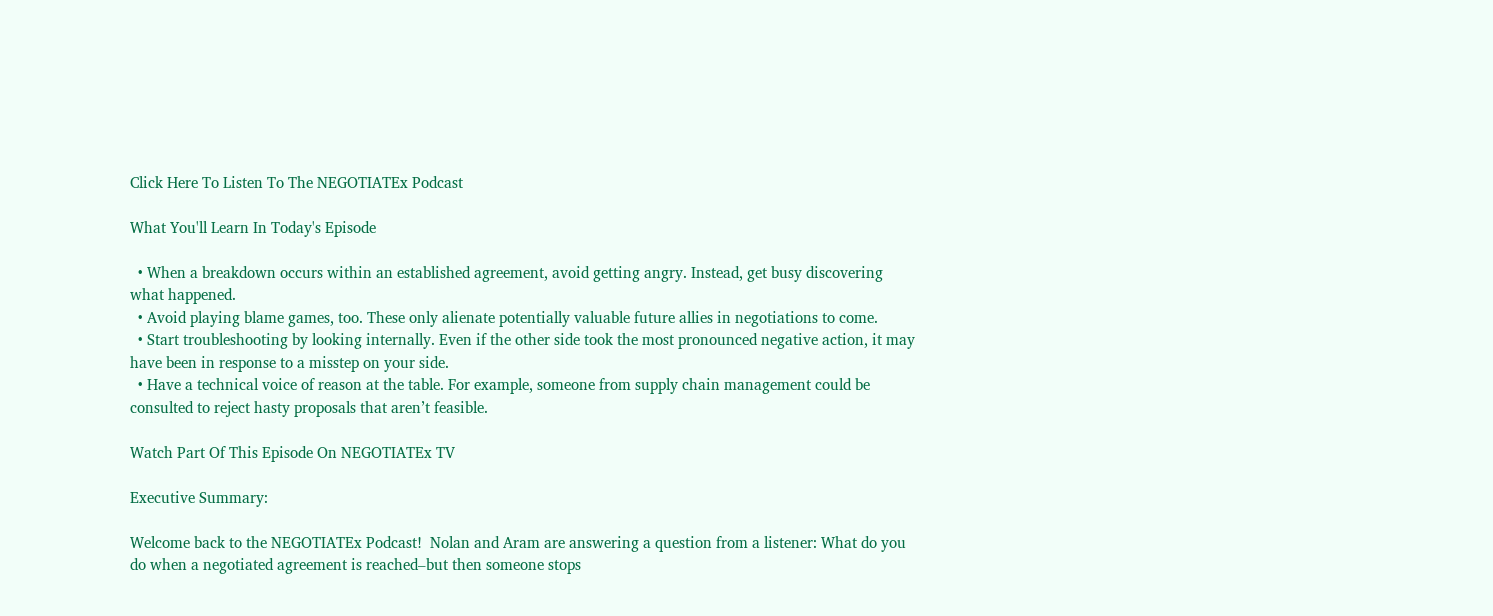Click Here To Listen To The NEGOTIATEx Podcast

What You'll Learn In Today's Episode

  • When a breakdown occurs within an established agreement, avoid getting angry. Instead, get busy discovering what happened.
  • Avoid playing blame games, too. These only alienate potentially valuable future allies in negotiations to come.
  • Start troubleshooting by looking internally. Even if the other side took the most pronounced negative action, it may have been in response to a misstep on your side.
  • Have a technical voice of reason at the table. For example, someone from supply chain management could be consulted to reject hasty proposals that aren’t feasible.

Watch Part Of This Episode On NEGOTIATEx TV

Executive Summary:

Welcome back to the NEGOTIATEx Podcast!  Nolan and Aram are answering a question from a listener: What do you do when a negotiated agreement is reached–but then someone stops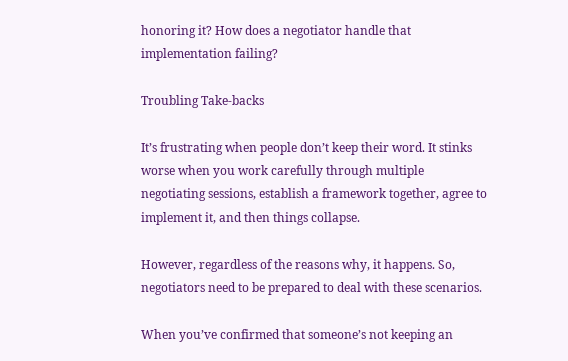honoring it? How does a negotiator handle that implementation failing?

Troubling Take-backs

It’s frustrating when people don’t keep their word. It stinks worse when you work carefully through multiple negotiating sessions, establish a framework together, agree to implement it, and then things collapse.

However, regardless of the reasons why, it happens. So, negotiators need to be prepared to deal with these scenarios.

When you’ve confirmed that someone’s not keeping an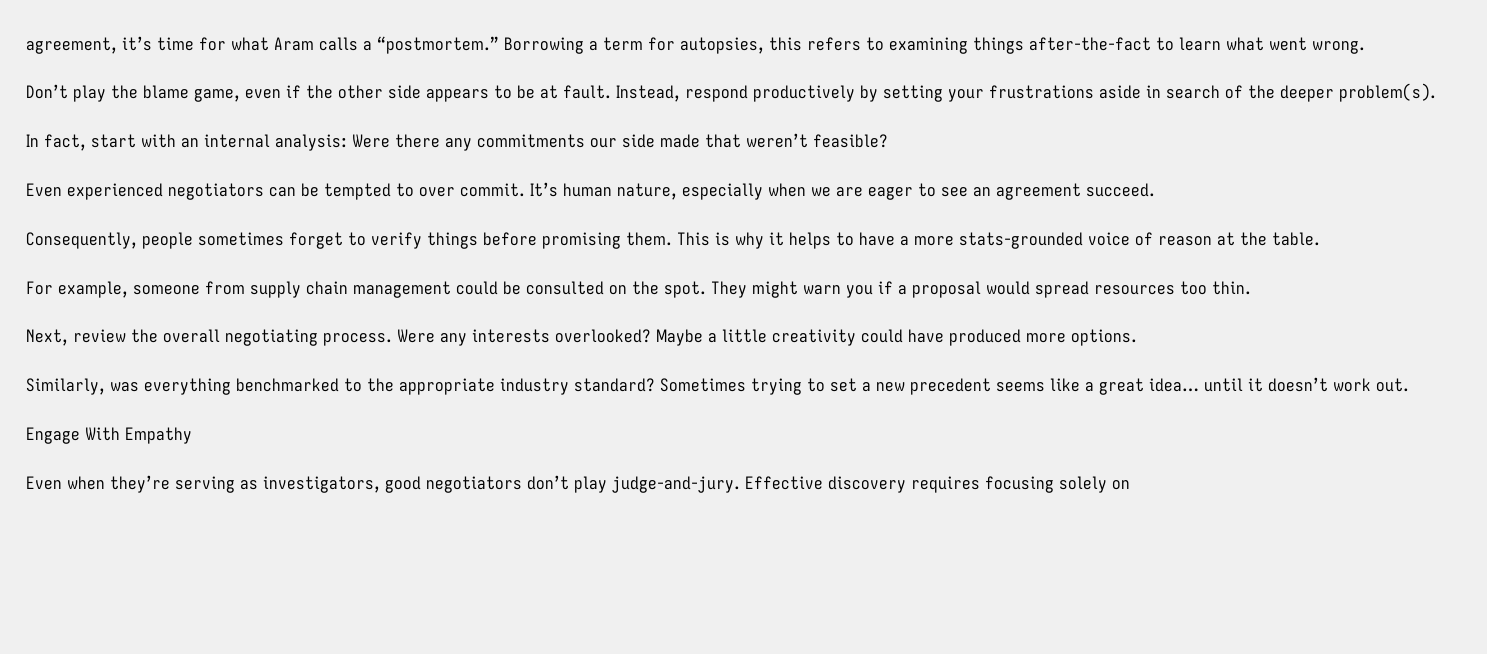agreement, it’s time for what Aram calls a “postmortem.” Borrowing a term for autopsies, this refers to examining things after-the-fact to learn what went wrong.

Don’t play the blame game, even if the other side appears to be at fault. Instead, respond productively by setting your frustrations aside in search of the deeper problem(s).

In fact, start with an internal analysis: Were there any commitments our side made that weren’t feasible?

Even experienced negotiators can be tempted to over commit. It’s human nature, especially when we are eager to see an agreement succeed.

Consequently, people sometimes forget to verify things before promising them. This is why it helps to have a more stats-grounded voice of reason at the table.

For example, someone from supply chain management could be consulted on the spot. They might warn you if a proposal would spread resources too thin.

Next, review the overall negotiating process. Were any interests overlooked? Maybe a little creativity could have produced more options.

Similarly, was everything benchmarked to the appropriate industry standard? Sometimes trying to set a new precedent seems like a great idea… until it doesn’t work out.

Engage With Empathy

Even when they’re serving as investigators, good negotiators don’t play judge-and-jury. Effective discovery requires focusing solely on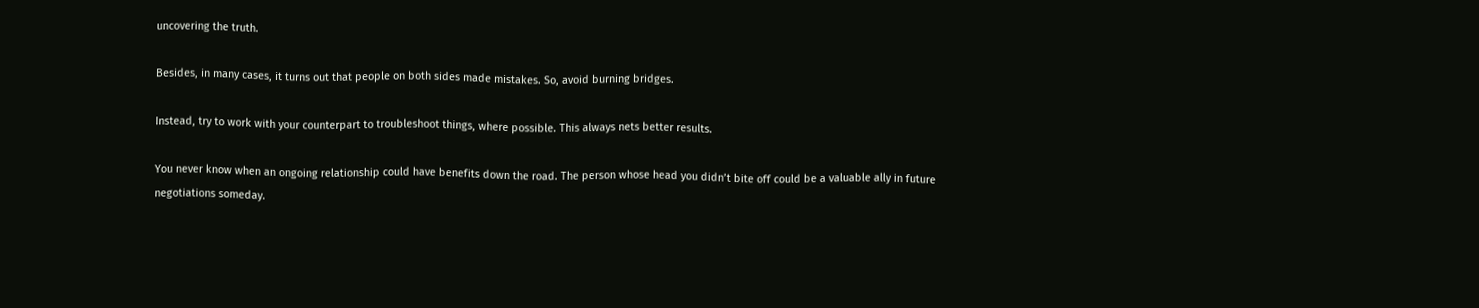uncovering the truth.

Besides, in many cases, it turns out that people on both sides made mistakes. So, avoid burning bridges.

Instead, try to work with your counterpart to troubleshoot things, where possible. This always nets better results.

You never know when an ongoing relationship could have benefits down the road. The person whose head you didn’t bite off could be a valuable ally in future negotiations someday.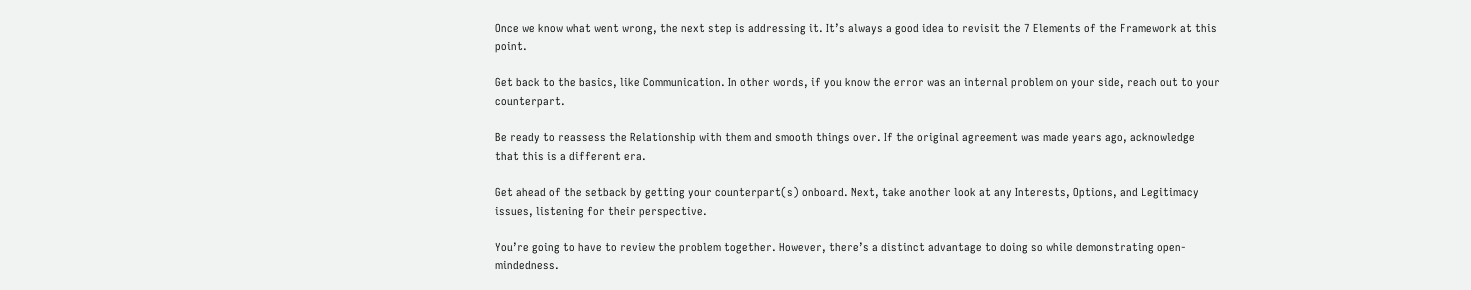Once we know what went wrong, the next step is addressing it. It’s always a good idea to revisit the 7 Elements of the Framework at this point.

Get back to the basics, like Communication. In other words, if you know the error was an internal problem on your side, reach out to your counterpart.

Be ready to reassess the Relationship with them and smooth things over. If the original agreement was made years ago, acknowledge that this is a different era.

Get ahead of the setback by getting your counterpart(s) onboard. Next, take another look at any Interests, Options, and Legitimacy issues, listening for their perspective.

You’re going to have to review the problem together. However, there’s a distinct advantage to doing so while demonstrating open-mindedness.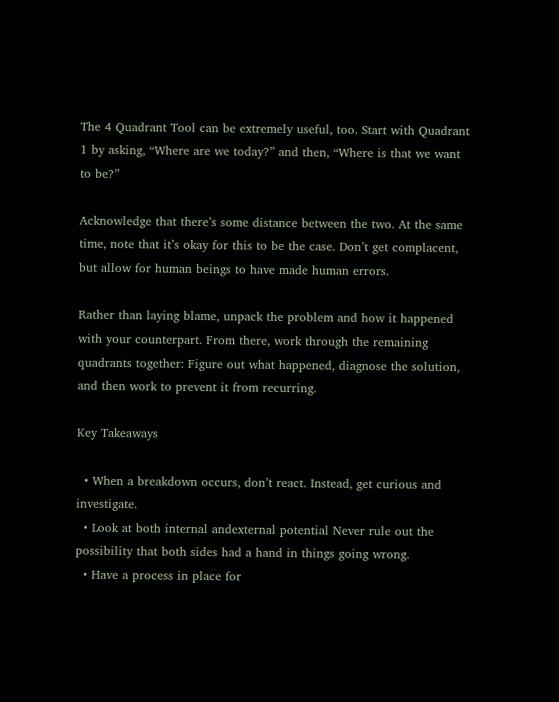The 4 Quadrant Tool can be extremely useful, too. Start with Quadrant 1 by asking, “Where are we today?” and then, “Where is that we want to be?”

Acknowledge that there’s some distance between the two. At the same time, note that it’s okay for this to be the case. Don’t get complacent, but allow for human beings to have made human errors.

Rather than laying blame, unpack the problem and how it happened with your counterpart. From there, work through the remaining quadrants together: Figure out what happened, diagnose the solution, and then work to prevent it from recurring.

Key Takeaways

  • When a breakdown occurs, don’t react. Instead, get curious and investigate.
  • Look at both internal andexternal potential Never rule out the possibility that both sides had a hand in things going wrong.
  • Have a process in place for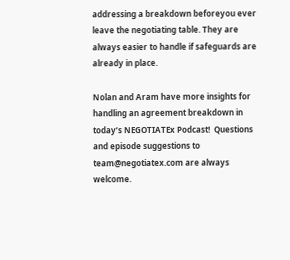addressing a breakdown beforeyou ever leave the negotiating table. They are always easier to handle if safeguards are already in place.

Nolan and Aram have more insights for handling an agreement breakdown in today’s NEGOTIATEx Podcast!  Questions and episode suggestions to team@negotiatex.com are always welcome.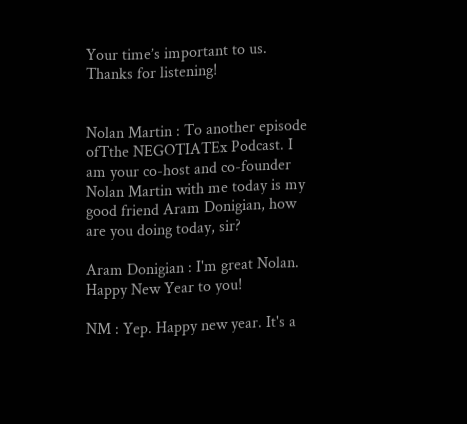Your time’s important to us. Thanks for listening!


Nolan Martin : To another episode ofTthe NEGOTIATEx Podcast. I am your co-host and co-founder Nolan Martin with me today is my good friend Aram Donigian, how are you doing today, sir?

Aram Donigian : I'm great Nolan. Happy New Year to you!

NM : Yep. Happy new year. It's a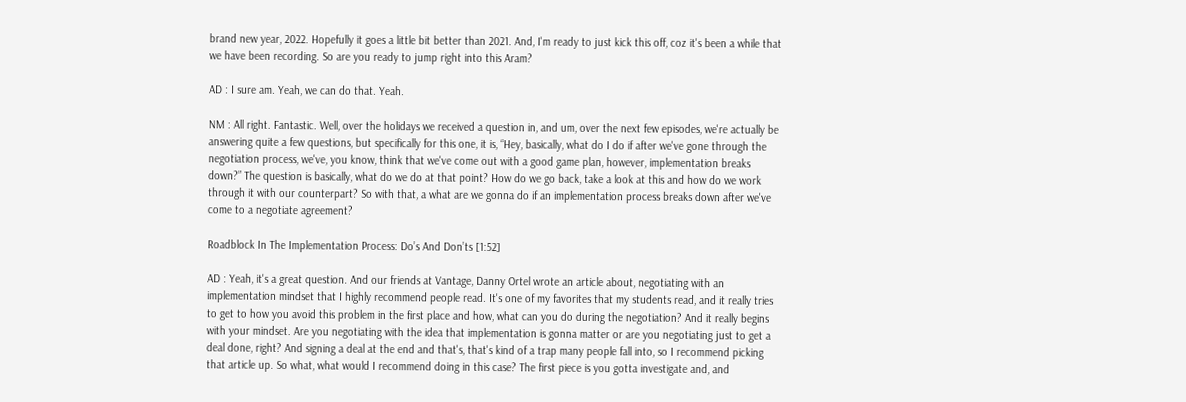brand new year, 2022. Hopefully it goes a little bit better than 2021. And, I'm ready to just kick this off, coz it's been a while that we have been recording. So are you ready to jump right into this Aram?

AD : I sure am. Yeah, we can do that. Yeah.

NM : All right. Fantastic. Well, over the holidays we received a question in, and um, over the next few episodes, we're actually be answering quite a few questions, but specifically for this one, it is, “Hey, basically, what do I do if after we've gone through the negotiation process, we've, you know, think that we've come out with a good game plan, however, implementation breaks down?” The question is basically, what do we do at that point? How do we go back, take a look at this and how do we work through it with our counterpart? So with that, a what are we gonna do if an implementation process breaks down after we've come to a negotiate agreement?

Roadblock In The Implementation Process: Do’s And Don’ts [1:52]

AD : Yeah, it's a great question. And our friends at Vantage, Danny Ortel wrote an article about, negotiating with an implementation mindset that I highly recommend people read. It's one of my favorites that my students read, and it really tries to get to how you avoid this problem in the first place and how, what can you do during the negotiation? And it really begins with your mindset. Are you negotiating with the idea that implementation is gonna matter or are you negotiating just to get a deal done, right? And signing a deal at the end and that's, that's kind of a trap many people fall into, so I recommend picking that article up. So what, what would I recommend doing in this case? The first piece is you gotta investigate and, and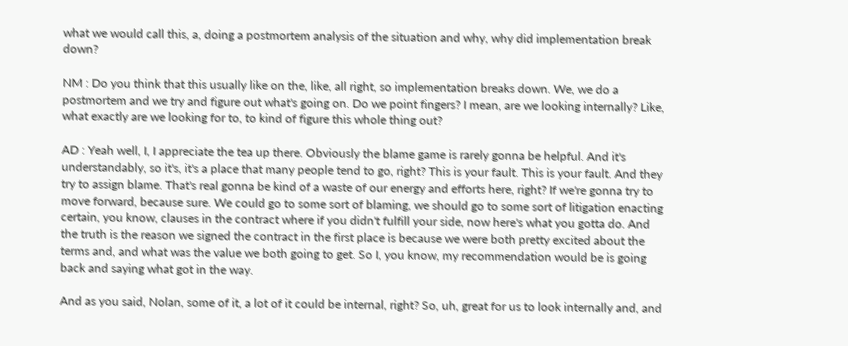what we would call this, a, doing a postmortem analysis of the situation and why, why did implementation break down?

NM : Do you think that this usually like on the, like, all right, so implementation breaks down. We, we do a postmortem and we try and figure out what's going on. Do we point fingers? I mean, are we looking internally? Like, what exactly are we looking for to, to kind of figure this whole thing out?

AD : Yeah well, I, I appreciate the tea up there. Obviously the blame game is rarely gonna be helpful. And it's understandably, so it's, it's a place that many people tend to go, right? This is your fault. This is your fault. And they try to assign blame. That's real gonna be kind of a waste of our energy and efforts here, right? If we're gonna try to move forward, because sure. We could go to some sort of blaming, we should go to some sort of litigation enacting certain, you know, clauses in the contract where if you didn't fulfill your side, now here's what you gotta do. And the truth is the reason we signed the contract in the first place is because we were both pretty excited about the terms and, and what was the value we both going to get. So I, you know, my recommendation would be is going back and saying what got in the way.

And as you said, Nolan, some of it, a lot of it could be internal, right? So, uh, great for us to look internally and, and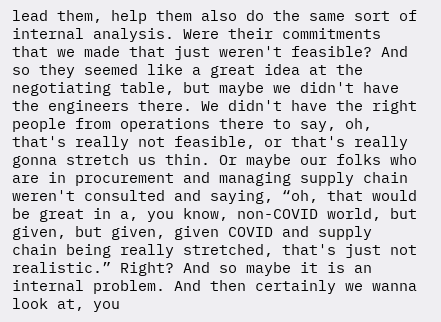lead them, help them also do the same sort of internal analysis. Were their commitments that we made that just weren't feasible? And so they seemed like a great idea at the negotiating table, but maybe we didn't have the engineers there. We didn't have the right people from operations there to say, oh, that's really not feasible, or that's really gonna stretch us thin. Or maybe our folks who are in procurement and managing supply chain weren't consulted and saying, “oh, that would be great in a, you know, non-COVID world, but given, but given, given COVID and supply chain being really stretched, that's just not realistic.” Right? And so maybe it is an internal problem. And then certainly we wanna look at, you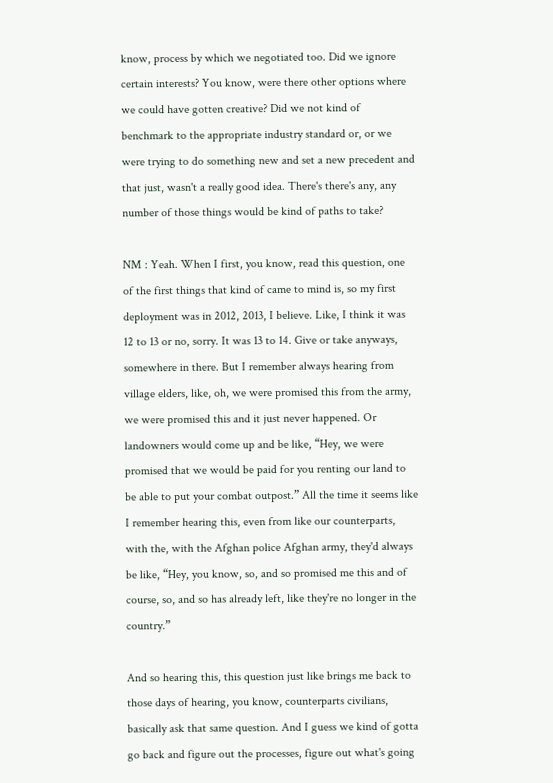know, process by which we negotiated too. Did we ignore certain interests? You know, were there other options where we could have gotten creative? Did we not kind of benchmark to the appropriate industry standard or, or we were trying to do something new and set a new precedent and that just, wasn't a really good idea. There's there's any, any number of those things would be kind of paths to take?

NM : Yeah. When I first, you know, read this question, one of the first things that kind of came to mind is, so my first deployment was in 2012, 2013, I believe. Like, I think it was 12 to 13 or no, sorry. It was 13 to 14. Give or take anyways, somewhere in there. But I remember always hearing from village elders, like, oh, we were promised this from the army, we were promised this and it just never happened. Or landowners would come up and be like, “Hey, we were promised that we would be paid for you renting our land to be able to put your combat outpost.” All the time it seems like I remember hearing this, even from like our counterparts, with the, with the Afghan police Afghan army, they'd always be like, “Hey, you know, so, and so promised me this and of course, so, and so has already left, like they're no longer in the country.”

And so hearing this, this question just like brings me back to those days of hearing, you know, counterparts civilians, basically ask that same question. And I guess we kind of gotta go back and figure out the processes, figure out what's going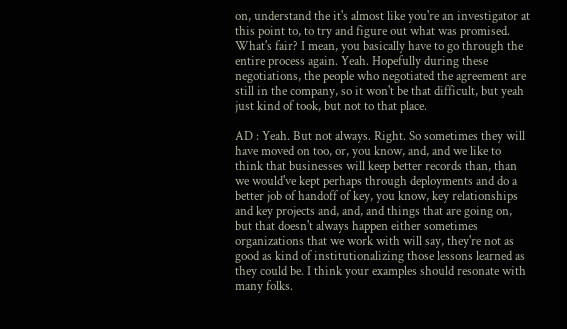on, understand the it's almost like you're an investigator at this point to, to try and figure out what was promised. What's fair? I mean, you basically have to go through the entire process again. Yeah. Hopefully during these negotiations, the people who negotiated the agreement are still in the company, so it won't be that difficult, but yeah just kind of took, but not to that place.

AD : Yeah. But not always. Right. So sometimes they will have moved on too, or, you know, and, and we like to think that businesses will keep better records than, than we would've kept perhaps through deployments and do a better job of handoff of key, you know, key relationships and key projects and, and, and things that are going on, but that doesn't always happen either sometimes organizations that we work with will say, they're not as good as kind of institutionalizing those lessons learned as they could be. I think your examples should resonate with many folks.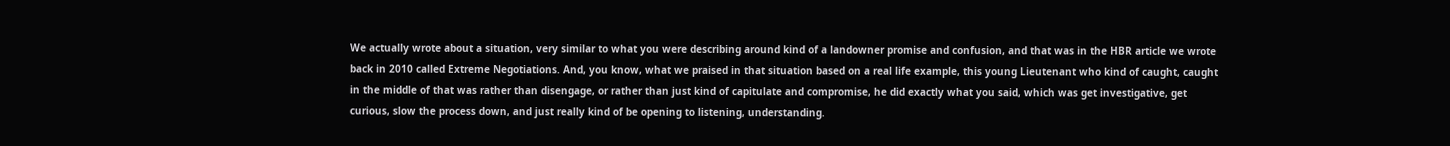We actually wrote about a situation, very similar to what you were describing around kind of a landowner promise and confusion, and that was in the HBR article we wrote back in 2010 called Extreme Negotiations. And, you know, what we praised in that situation based on a real life example, this young Lieutenant who kind of caught, caught in the middle of that was rather than disengage, or rather than just kind of capitulate and compromise, he did exactly what you said, which was get investigative, get curious, slow the process down, and just really kind of be opening to listening, understanding.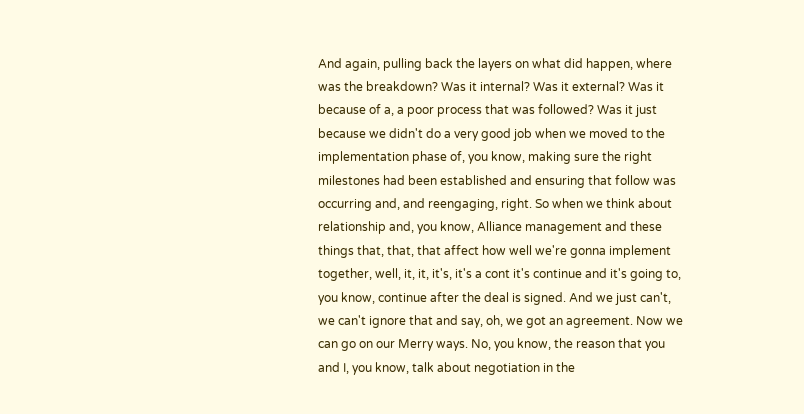And again, pulling back the layers on what did happen, where was the breakdown? Was it internal? Was it external? Was it because of a, a poor process that was followed? Was it just because we didn't do a very good job when we moved to the implementation phase of, you know, making sure the right milestones had been established and ensuring that follow was occurring and, and reengaging, right. So when we think about relationship and, you know, Alliance management and these things that, that, that affect how well we're gonna implement together, well, it, it, it's, it's a cont it's continue and it's going to, you know, continue after the deal is signed. And we just can't, we can't ignore that and say, oh, we got an agreement. Now we can go on our Merry ways. No, you know, the reason that you and I, you know, talk about negotiation in the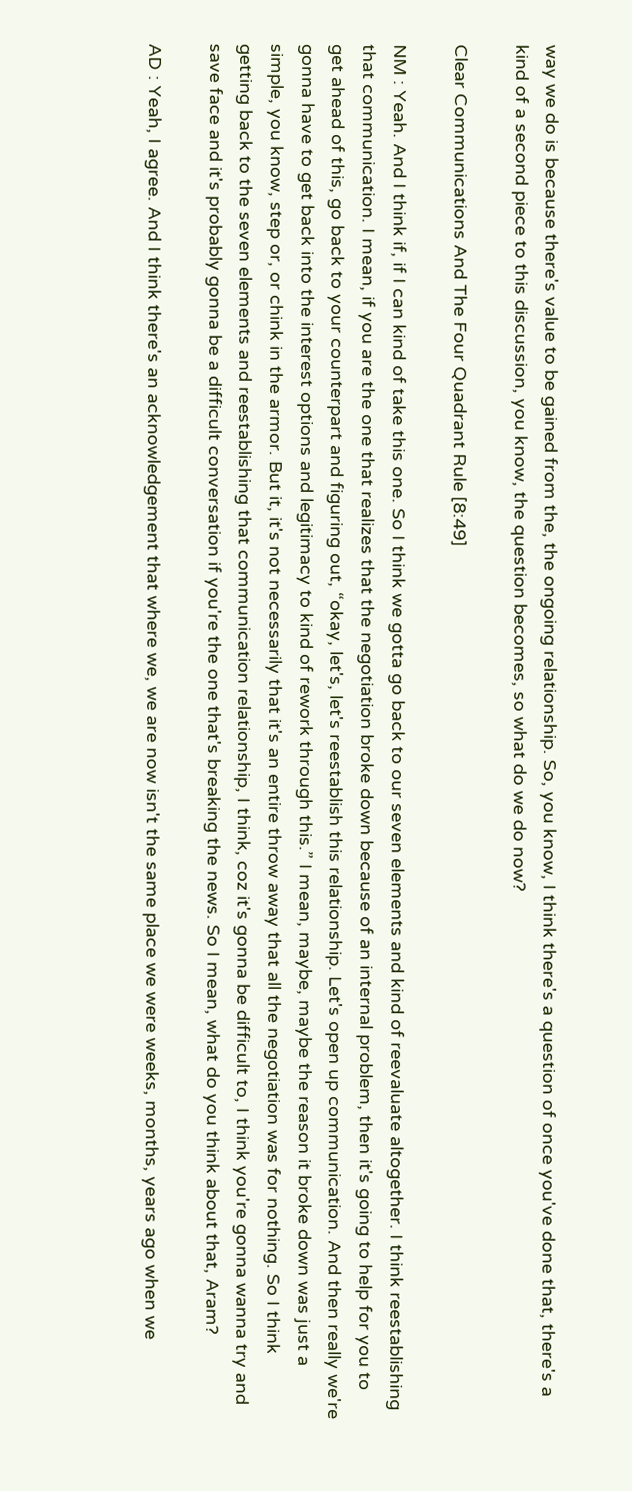way we do is because there's value to be gained from the, the ongoing relationship. So, you know, I think there's a question of once you've done that, there's a kind of a second piece to this discussion, you know, the question becomes, so what do we do now?

Clear Communications And The Four Quadrant Rule [8:49]

NM : Yeah. And I think if, if I can kind of take this one. So I think we gotta go back to our seven elements and kind of reevaluate altogether. I think reestablishing that communication. I mean, if you are the one that realizes that the negotiation broke down because of an internal problem, then it's going to help for you to get ahead of this, go back to your counterpart and figuring out, “okay, let's, let's reestablish this relationship. Let's open up communication. And then really we're gonna have to get back into the interest options and legitimacy to kind of rework through this.” I mean, maybe, maybe the reason it broke down was just a simple, you know, step or, or chink in the armor. But it, it's not necessarily that it's an entire throw away that all the negotiation was for nothing. So I think getting back to the seven elements and reestablishing that communication relationship, I think, coz it's gonna be difficult to, I think you're gonna wanna try and save face and it's probably gonna be a difficult conversation if you're the one that's breaking the news. So I mean, what do you think about that, Aram?

AD : Yeah, I agree. And I think there's an acknowledgement that where we, we are now isn't the same place we were weeks, months, years ago when we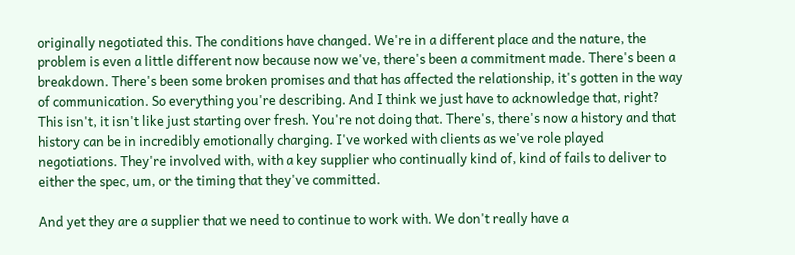originally negotiated this. The conditions have changed. We're in a different place and the nature, the problem is even a little different now because now we've, there's been a commitment made. There's been a breakdown. There's been some broken promises and that has affected the relationship, it's gotten in the way of communication. So everything you're describing. And I think we just have to acknowledge that, right? This isn't, it isn't like just starting over fresh. You're not doing that. There's, there's now a history and that history can be in incredibly emotionally charging. I've worked with clients as we've role played negotiations. They're involved with, with a key supplier who continually kind of, kind of fails to deliver to either the spec, um, or the timing that they've committed.

And yet they are a supplier that we need to continue to work with. We don't really have a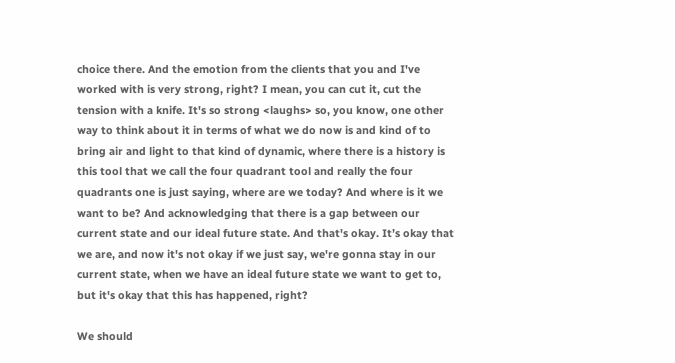choice there. And the emotion from the clients that you and I've worked with is very strong, right? I mean, you can cut it, cut the tension with a knife. It's so strong <laughs> so, you know, one other way to think about it in terms of what we do now is and kind of to bring air and light to that kind of dynamic, where there is a history is this tool that we call the four quadrant tool and really the four quadrants one is just saying, where are we today? And where is it we want to be? And acknowledging that there is a gap between our current state and our ideal future state. And that's okay. It’s okay that we are, and now it's not okay if we just say, we're gonna stay in our current state, when we have an ideal future state we want to get to, but it's okay that this has happened, right?

We should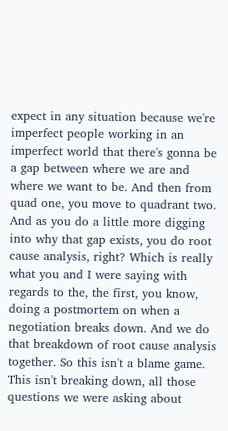expect in any situation because we're imperfect people working in an imperfect world that there's gonna be a gap between where we are and where we want to be. And then from quad one, you move to quadrant two. And as you do a little more digging into why that gap exists, you do root cause analysis, right? Which is really what you and I were saying with regards to the, the first, you know, doing a postmortem on when a negotiation breaks down. And we do that breakdown of root cause analysis together. So this isn't a blame game. This isn't breaking down, all those questions we were asking about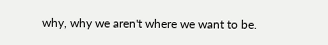why, why we aren't where we want to be.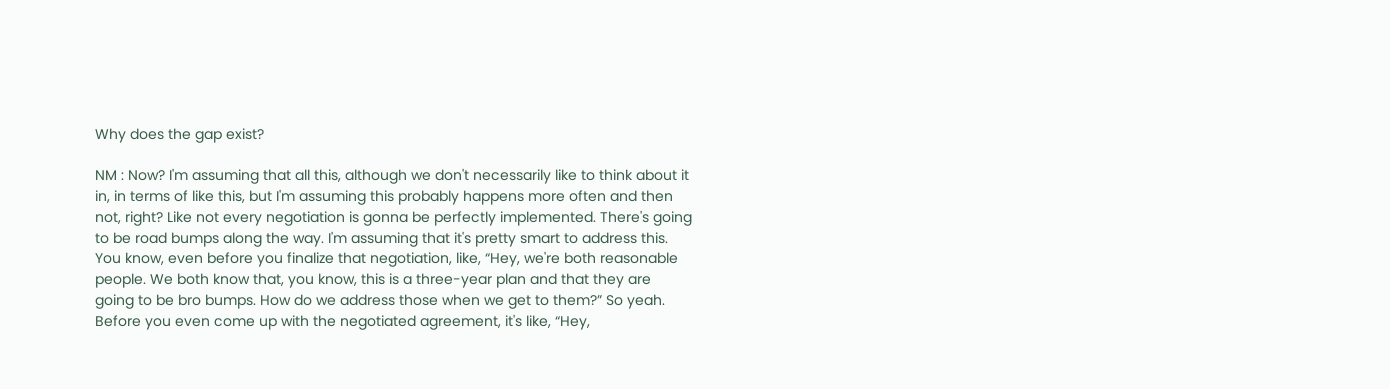Why does the gap exist?

NM : Now? I'm assuming that all this, although we don't necessarily like to think about it in, in terms of like this, but I'm assuming this probably happens more often and then not, right? Like not every negotiation is gonna be perfectly implemented. There's going to be road bumps along the way. I'm assuming that it's pretty smart to address this. You know, even before you finalize that negotiation, like, “Hey, we're both reasonable people. We both know that, you know, this is a three-year plan and that they are going to be bro bumps. How do we address those when we get to them?” So yeah. Before you even come up with the negotiated agreement, it's like, “Hey,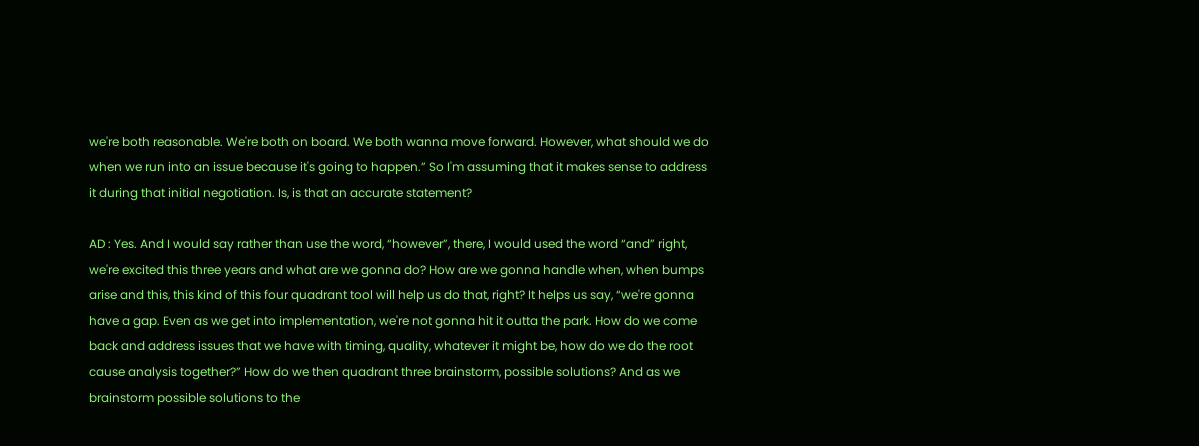we're both reasonable. We're both on board. We both wanna move forward. However, what should we do when we run into an issue because it's going to happen.” So I'm assuming that it makes sense to address it during that initial negotiation. Is, is that an accurate statement?

AD : Yes. And I would say rather than use the word, “however”, there, I would used the word “and” right, we're excited this three years and what are we gonna do? How are we gonna handle when, when bumps arise and this, this kind of this four quadrant tool will help us do that, right? It helps us say, “we're gonna have a gap. Even as we get into implementation, we're not gonna hit it outta the park. How do we come back and address issues that we have with timing, quality, whatever it might be, how do we do the root cause analysis together?” How do we then quadrant three brainstorm, possible solutions? And as we brainstorm possible solutions to the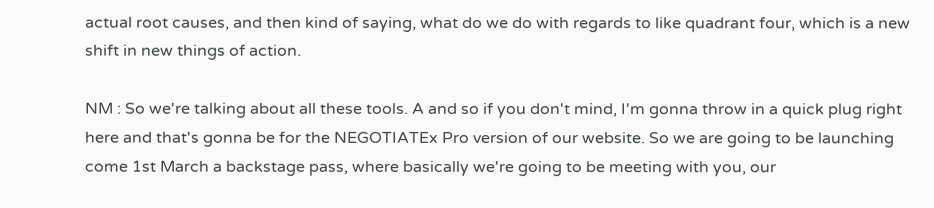actual root causes, and then kind of saying, what do we do with regards to like quadrant four, which is a new shift in new things of action.

NM : So we're talking about all these tools. A and so if you don't mind, I'm gonna throw in a quick plug right here and that's gonna be for the NEGOTIATEx Pro version of our website. So we are going to be launching come 1st March a backstage pass, where basically we're going to be meeting with you, our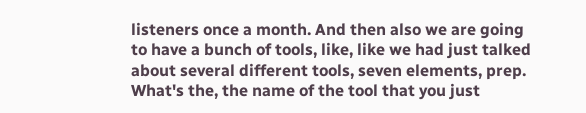listeners once a month. And then also we are going to have a bunch of tools, like, like we had just talked about several different tools, seven elements, prep. What's the, the name of the tool that you just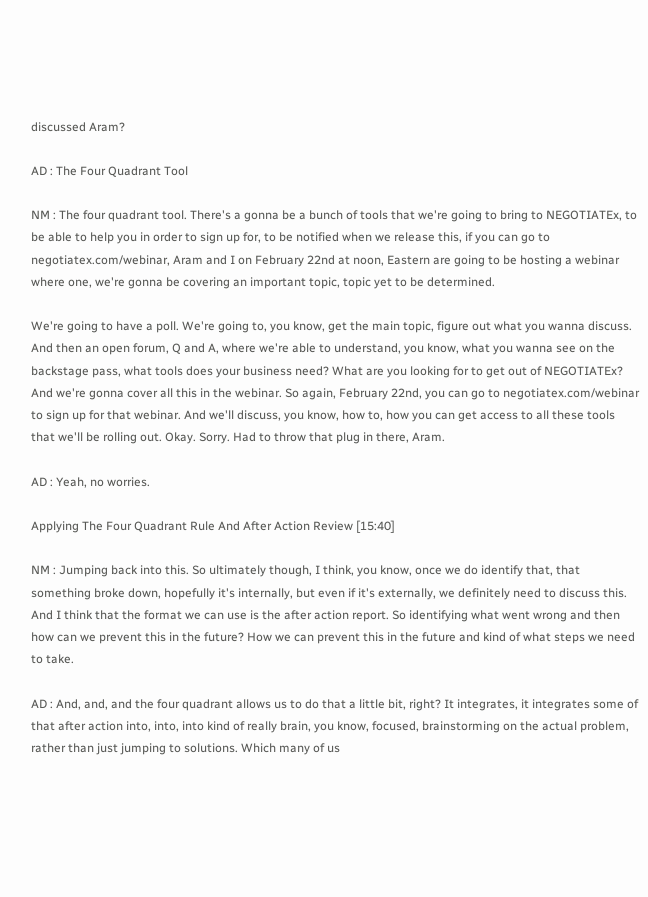discussed Aram?

AD : The Four Quadrant Tool

NM : The four quadrant tool. There's a gonna be a bunch of tools that we're going to bring to NEGOTIATEx, to be able to help you in order to sign up for, to be notified when we release this, if you can go to negotiatex.com/webinar, Aram and I on February 22nd at noon, Eastern are going to be hosting a webinar where one, we're gonna be covering an important topic, topic yet to be determined.

We're going to have a poll. We're going to, you know, get the main topic, figure out what you wanna discuss. And then an open forum, Q and A, where we're able to understand, you know, what you wanna see on the backstage pass, what tools does your business need? What are you looking for to get out of NEGOTIATEx? And we're gonna cover all this in the webinar. So again, February 22nd, you can go to negotiatex.com/webinar to sign up for that webinar. And we'll discuss, you know, how to, how you can get access to all these tools that we'll be rolling out. Okay. Sorry. Had to throw that plug in there, Aram.

AD : Yeah, no worries.

Applying The Four Quadrant Rule And After Action Review [15:40]

NM : Jumping back into this. So ultimately though, I think, you know, once we do identify that, that something broke down, hopefully it's internally, but even if it's externally, we definitely need to discuss this. And I think that the format we can use is the after action report. So identifying what went wrong and then how can we prevent this in the future? How we can prevent this in the future and kind of what steps we need to take.

AD : And, and, and the four quadrant allows us to do that a little bit, right? It integrates, it integrates some of that after action into, into, into kind of really brain, you know, focused, brainstorming on the actual problem, rather than just jumping to solutions. Which many of us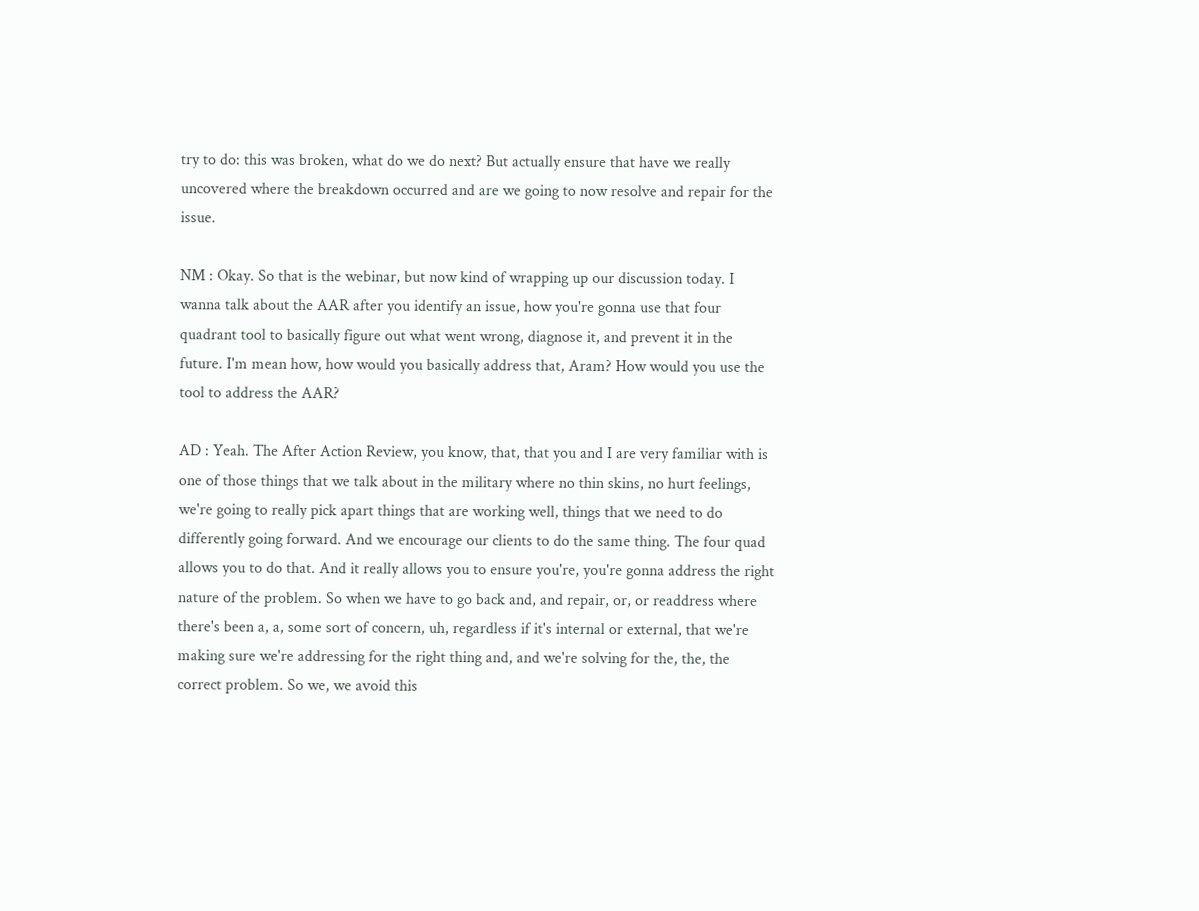try to do: this was broken, what do we do next? But actually ensure that have we really uncovered where the breakdown occurred and are we going to now resolve and repair for the issue.

NM : Okay. So that is the webinar, but now kind of wrapping up our discussion today. I wanna talk about the AAR after you identify an issue, how you're gonna use that four quadrant tool to basically figure out what went wrong, diagnose it, and prevent it in the future. I'm mean how, how would you basically address that, Aram? How would you use the tool to address the AAR?

AD : Yeah. The After Action Review, you know, that, that you and I are very familiar with is one of those things that we talk about in the military where no thin skins, no hurt feelings, we're going to really pick apart things that are working well, things that we need to do differently going forward. And we encourage our clients to do the same thing. The four quad allows you to do that. And it really allows you to ensure you're, you're gonna address the right nature of the problem. So when we have to go back and, and repair, or, or readdress where there's been a, a, some sort of concern, uh, regardless if it's internal or external, that we're making sure we're addressing for the right thing and, and we're solving for the, the, the correct problem. So we, we avoid this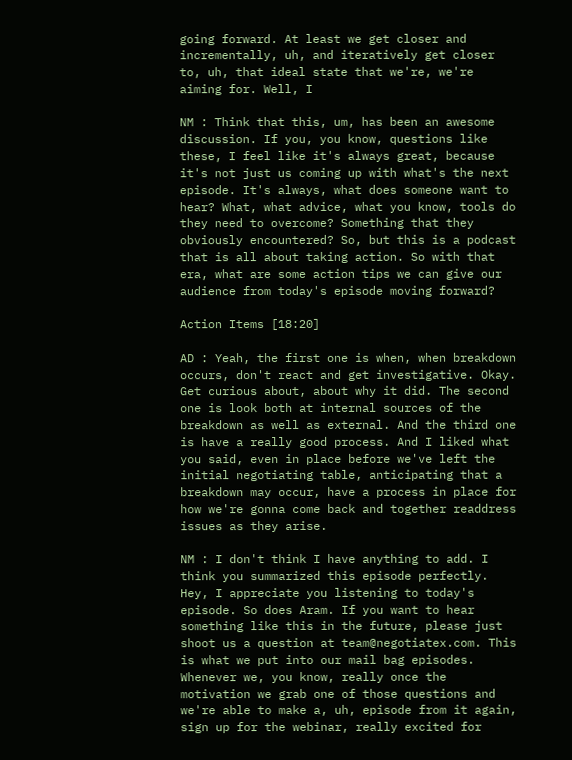going forward. At least we get closer and incrementally, uh, and iteratively get closer to, uh, that ideal state that we're, we're aiming for. Well, I

NM : Think that this, um, has been an awesome discussion. If you, you know, questions like these, I feel like it's always great, because it's not just us coming up with what's the next episode. It's always, what does someone want to hear? What, what advice, what you know, tools do they need to overcome? Something that they obviously encountered? So, but this is a podcast that is all about taking action. So with that era, what are some action tips we can give our audience from today's episode moving forward?

Action Items [18:20]

AD : Yeah, the first one is when, when breakdown occurs, don't react and get investigative. Okay. Get curious about, about why it did. The second one is look both at internal sources of the breakdown as well as external. And the third one is have a really good process. And I liked what you said, even in place before we've left the initial negotiating table, anticipating that a breakdown may occur, have a process in place for how we're gonna come back and together readdress issues as they arise.

NM : I don't think I have anything to add. I think you summarized this episode perfectly. Hey, I appreciate you listening to today's episode. So does Aram. If you want to hear something like this in the future, please just shoot us a question at team@negotiatex.com. This is what we put into our mail bag episodes. Whenever we, you know, really once the motivation we grab one of those questions and we're able to make a, uh, episode from it again, sign up for the webinar, really excited for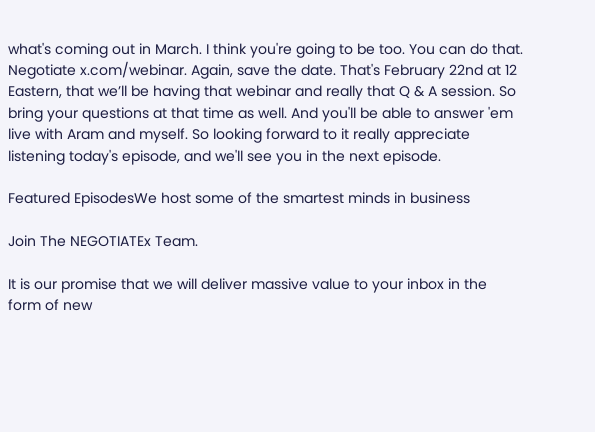what's coming out in March. I think you're going to be too. You can do that. Negotiate x.com/webinar. Again, save the date. That's February 22nd at 12 Eastern, that we’ll be having that webinar and really that Q & A session. So bring your questions at that time as well. And you'll be able to answer 'em live with Aram and myself. So looking forward to it really appreciate listening today's episode, and we'll see you in the next episode.

Featured EpisodesWe host some of the smartest minds in business

Join The NEGOTIATEx Team.

It is our promise that we will deliver massive value to your inbox in the form of new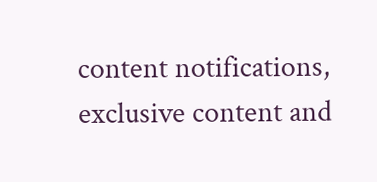content notifications, exclusive content and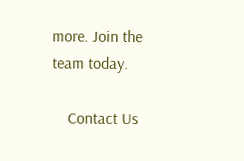more. Join the team today.

    Contact Us